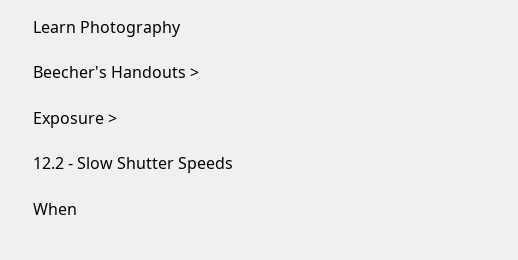Learn Photography

Beecher's Handouts >

Exposure >

12.2 - Slow Shutter Speeds

When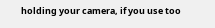holding your camera, if you use too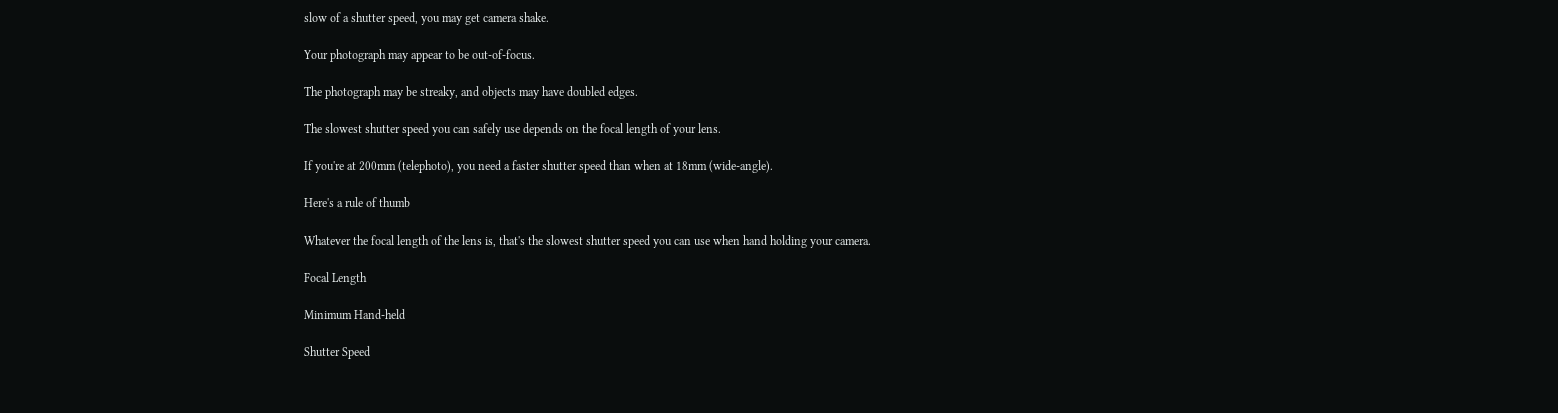slow of a shutter speed, you may get camera shake.

Your photograph may appear to be out-of-focus.

The photograph may be streaky, and objects may have doubled edges.

The slowest shutter speed you can safely use depends on the focal length of your lens.

If you're at 200mm (telephoto), you need a faster shutter speed than when at 18mm (wide-angle).

Here's a rule of thumb

Whatever the focal length of the lens is, that's the slowest shutter speed you can use when hand holding your camera.

Focal Length

Minimum Hand-held

Shutter Speed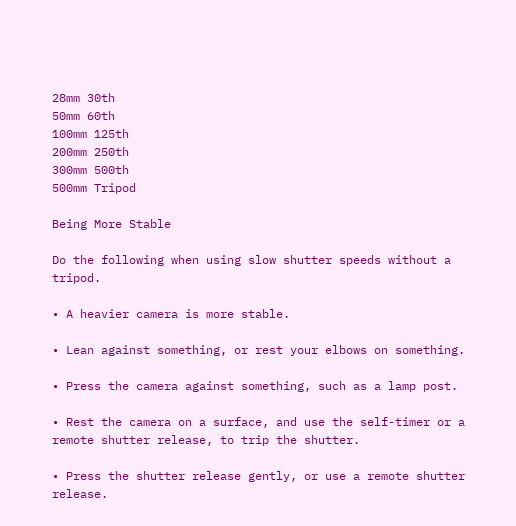28mm 30th
50mm 60th
100mm 125th
200mm 250th
300mm 500th
500mm Tripod

Being More Stable

Do the following when using slow shutter speeds without a tripod.

• A heavier camera is more stable.

• Lean against something, or rest your elbows on something.

• Press the camera against something, such as a lamp post.

• Rest the camera on a surface, and use the self-timer or a remote shutter release, to trip the shutter.

• Press the shutter release gently, or use a remote shutter release.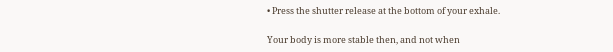• Press the shutter release at the bottom of your exhale.

Your body is more stable then, and not when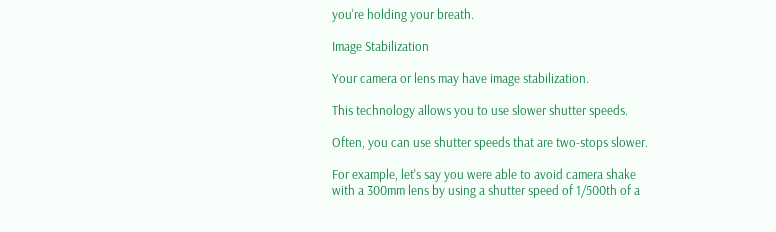you're holding your breath.

Image Stabilization

Your camera or lens may have image stabilization.

This technology allows you to use slower shutter speeds.

Often, you can use shutter speeds that are two-stops slower.

For example, let's say you were able to avoid camera shake with a 300mm lens by using a shutter speed of 1/500th of a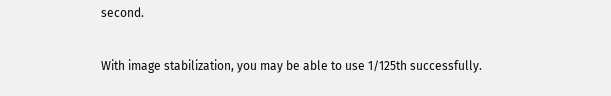second.

With image stabilization, you may be able to use 1/125th successfully.